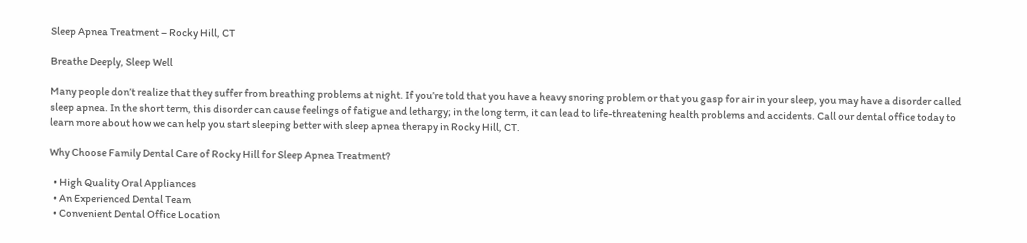Sleep Apnea Treatment – Rocky Hill, CT

Breathe Deeply, Sleep Well

Many people don’t realize that they suffer from breathing problems at night. If you’re told that you have a heavy snoring problem or that you gasp for air in your sleep, you may have a disorder called sleep apnea. In the short term, this disorder can cause feelings of fatigue and lethargy; in the long term, it can lead to life-threatening health problems and accidents. Call our dental office today to learn more about how we can help you start sleeping better with sleep apnea therapy in Rocky Hill, CT.

Why Choose Family Dental Care of Rocky Hill for Sleep Apnea Treatment?

  • High Quality Oral Appliances
  • An Experienced Dental Team
  • Convenient Dental Office Location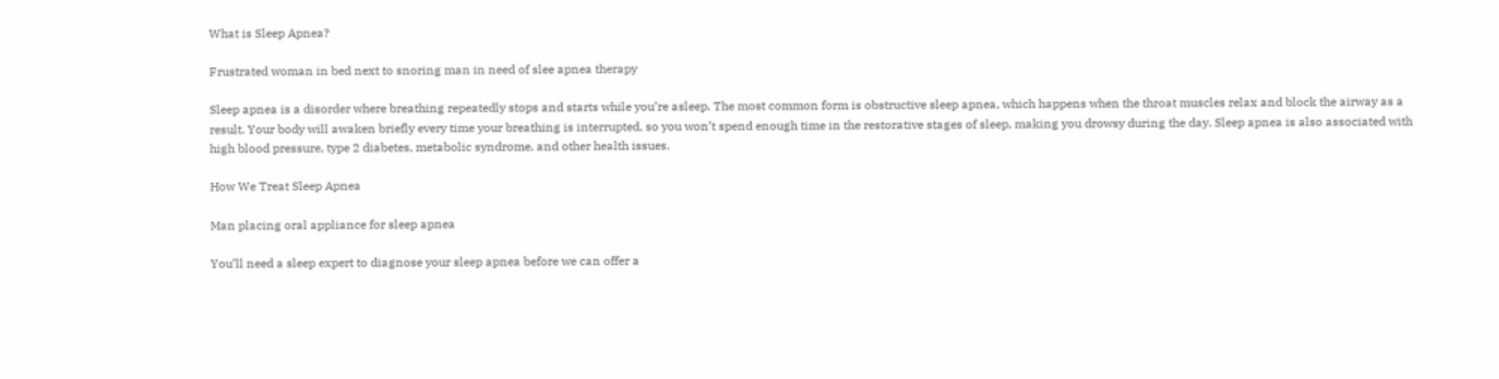What is Sleep Apnea?

Frustrated woman in bed next to snoring man in need of slee apnea therapy

Sleep apnea is a disorder where breathing repeatedly stops and starts while you’re asleep. The most common form is obstructive sleep apnea, which happens when the throat muscles relax and block the airway as a result. Your body will awaken briefly every time your breathing is interrupted, so you won’t spend enough time in the restorative stages of sleep, making you drowsy during the day. Sleep apnea is also associated with high blood pressure, type 2 diabetes, metabolic syndrome, and other health issues.

How We Treat Sleep Apnea

Man placing oral appliance for sleep apnea

You’ll need a sleep expert to diagnose your sleep apnea before we can offer a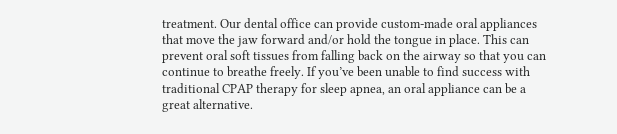treatment. Our dental office can provide custom-made oral appliances that move the jaw forward and/or hold the tongue in place. This can prevent oral soft tissues from falling back on the airway so that you can continue to breathe freely. If you’ve been unable to find success with traditional CPAP therapy for sleep apnea, an oral appliance can be a great alternative.